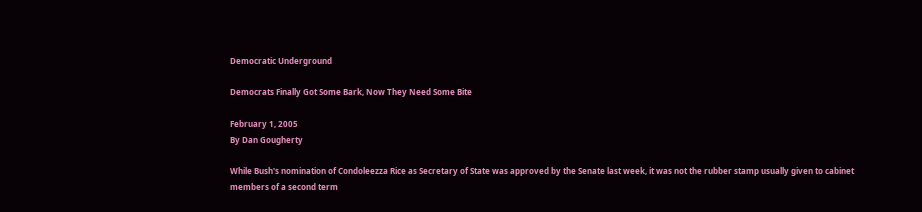Democratic Underground

Democrats Finally Got Some Bark, Now They Need Some Bite

February 1, 2005
By Dan Gougherty

While Bush's nomination of Condoleezza Rice as Secretary of State was approved by the Senate last week, it was not the rubber stamp usually given to cabinet members of a second term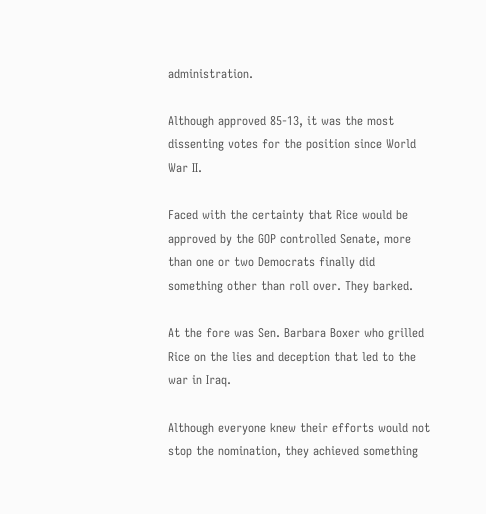administration.

Although approved 85-13, it was the most dissenting votes for the position since World War II.

Faced with the certainty that Rice would be approved by the GOP controlled Senate, more than one or two Democrats finally did something other than roll over. They barked.

At the fore was Sen. Barbara Boxer who grilled Rice on the lies and deception that led to the war in Iraq.

Although everyone knew their efforts would not stop the nomination, they achieved something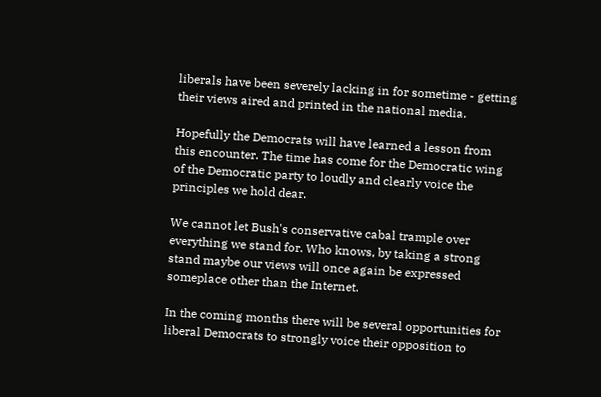liberals have been severely lacking in for sometime - getting their views aired and printed in the national media.

Hopefully the Democrats will have learned a lesson from this encounter. The time has come for the Democratic wing of the Democratic party to loudly and clearly voice the principles we hold dear.

We cannot let Bush's conservative cabal trample over everything we stand for. Who knows, by taking a strong stand maybe our views will once again be expressed someplace other than the Internet.

In the coming months there will be several opportunities for liberal Democrats to strongly voice their opposition to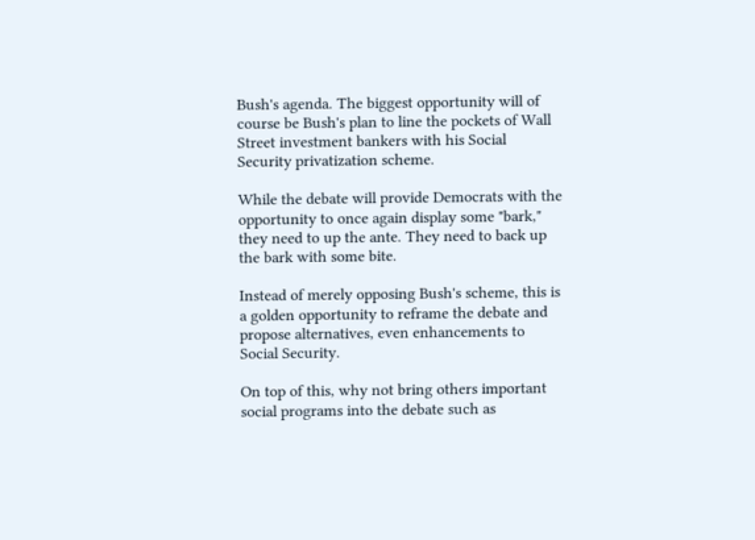Bush's agenda. The biggest opportunity will of course be Bush's plan to line the pockets of Wall Street investment bankers with his Social Security privatization scheme.

While the debate will provide Democrats with the opportunity to once again display some "bark," they need to up the ante. They need to back up the bark with some bite.

Instead of merely opposing Bush's scheme, this is a golden opportunity to reframe the debate and propose alternatives, even enhancements to Social Security.

On top of this, why not bring others important social programs into the debate such as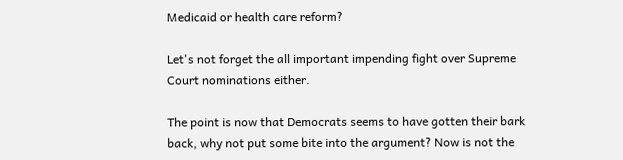Medicaid or health care reform?

Let's not forget the all important impending fight over Supreme Court nominations either.

The point is now that Democrats seems to have gotten their bark back, why not put some bite into the argument? Now is not the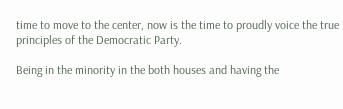time to move to the center, now is the time to proudly voice the true principles of the Democratic Party.

Being in the minority in the both houses and having the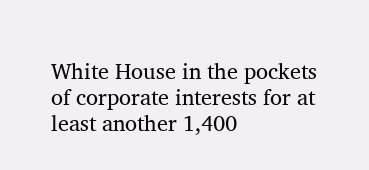White House in the pockets of corporate interests for at least another 1,400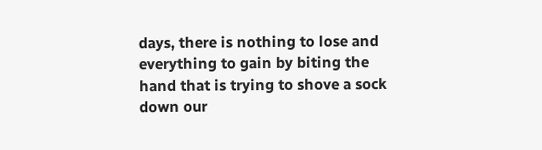days, there is nothing to lose and everything to gain by biting the hand that is trying to shove a sock down our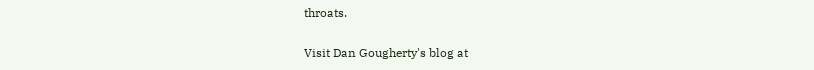throats.

Visit Dan Gougherty's blog at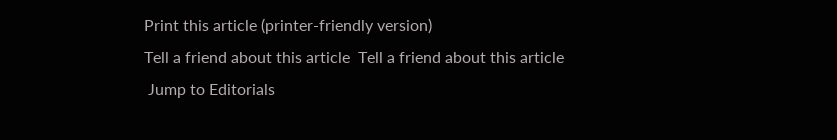Print this article (printer-friendly version)
Tell a friend about this article  Tell a friend about this article
 Jump to Editorials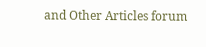and Other Articles forum